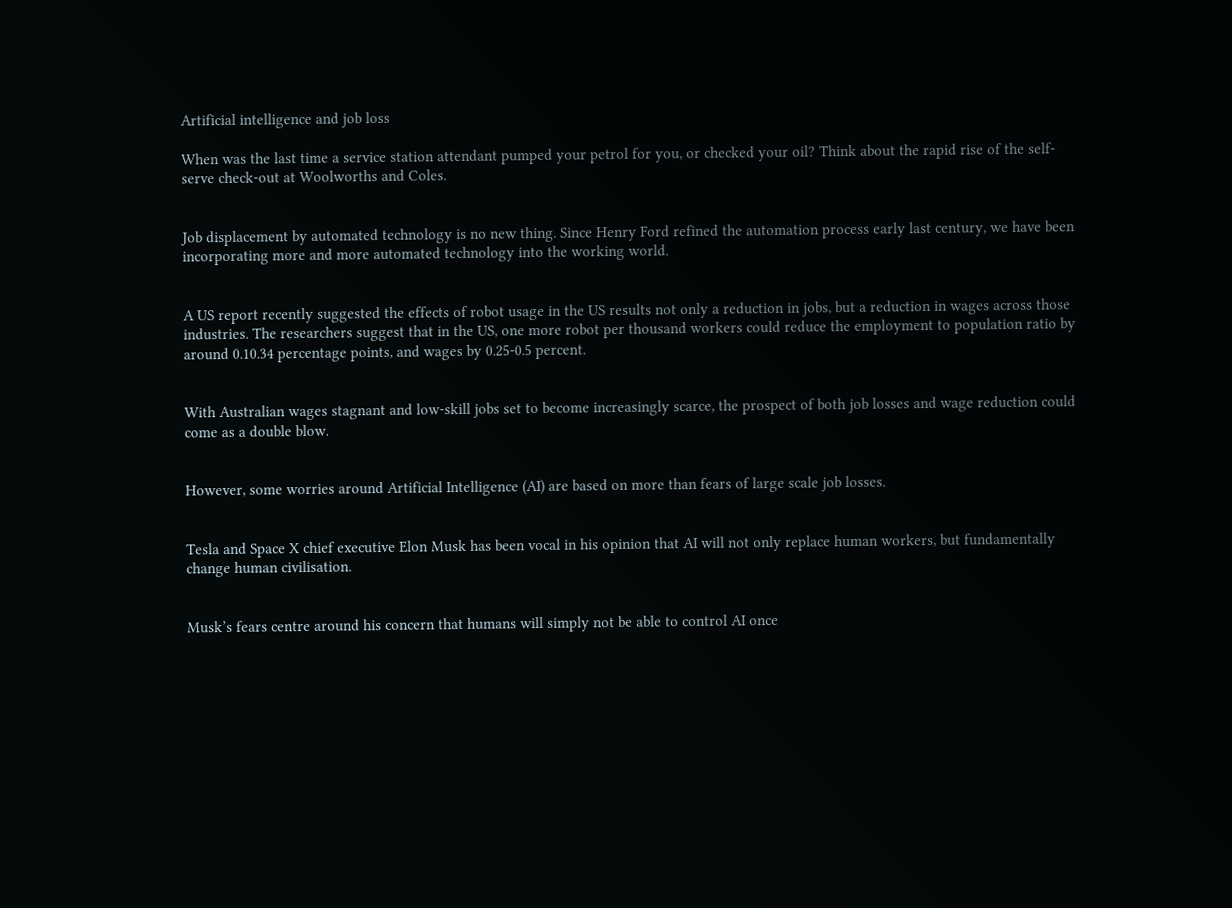Artificial intelligence and job loss

When was the last time a service station attendant pumped your petrol for you, or checked your oil? Think about the rapid rise of the self-serve check-out at Woolworths and Coles.


Job displacement by automated technology is no new thing. Since Henry Ford refined the automation process early last century, we have been incorporating more and more automated technology into the working world.


A US report recently suggested the effects of robot usage in the US results not only a reduction in jobs, but a reduction in wages across those industries. The researchers suggest that in the US, one more robot per thousand workers could reduce the employment to population ratio by around 0.10.34 percentage points, and wages by 0.25-0.5 percent.


With Australian wages stagnant and low-skill jobs set to become increasingly scarce, the prospect of both job losses and wage reduction could come as a double blow.


However, some worries around Artificial Intelligence (AI) are based on more than fears of large scale job losses.


Tesla and Space X chief executive Elon Musk has been vocal in his opinion that AI will not only replace human workers, but fundamentally change human civilisation.


Musk’s fears centre around his concern that humans will simply not be able to control AI once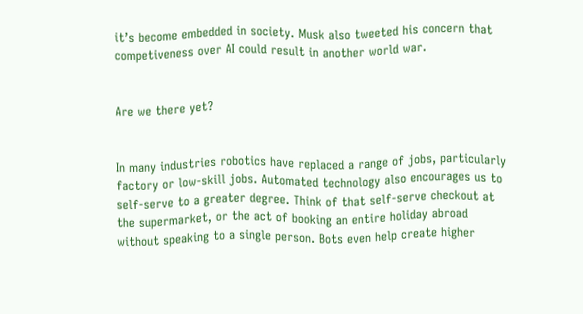it’s become embedded in society. Musk also tweeted his concern that competiveness over AI could result in another world war.


Are we there yet?


In many industries robotics have replaced a range of jobs, particularly factory or low-skill jobs. Automated technology also encourages us to self-serve to a greater degree. Think of that self-serve checkout at the supermarket, or the act of booking an entire holiday abroad without speaking to a single person. Bots even help create higher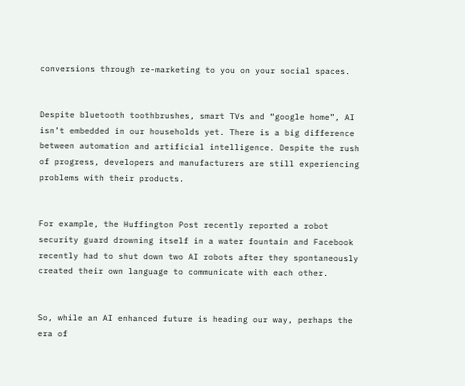conversions through re-marketing to you on your social spaces.


Despite bluetooth toothbrushes, smart TVs and “google home”, AI isn’t embedded in our households yet. There is a big difference between automation and artificial intelligence. Despite the rush of progress, developers and manufacturers are still experiencing problems with their products.


For example, the Huffington Post recently reported a robot security guard drowning itself in a water fountain and Facebook recently had to shut down two AI robots after they spontaneously created their own language to communicate with each other.


So, while an AI enhanced future is heading our way, perhaps the era of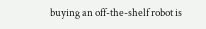buying an off-the-shelf robot is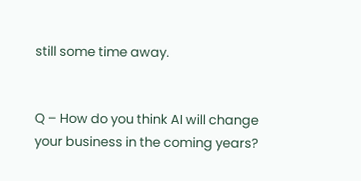still some time away.


Q – How do you think AI will change your business in the coming years?